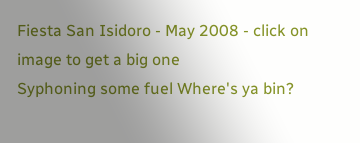Fiesta San Isidoro - May 2008 - click on image to get a big one
Syphoning some fuel Where's ya bin?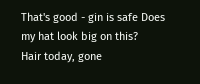That's good - gin is safe Does my hat look big on this?
Hair today, gone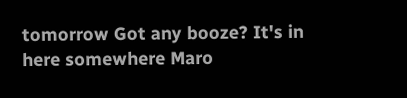tomorrow Got any booze? It's in here somewhere Maro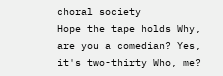choral society
Hope the tape holds Why, are you a comedian? Yes, it's two-thirty Who, me?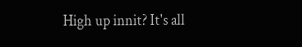High up innit? It's all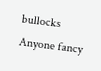bullocks Anyone fancy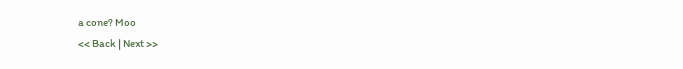a cone? Moo
<< Back | Next >>